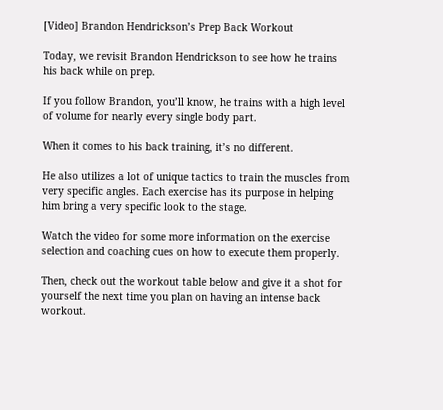[Video] Brandon Hendrickson’s Prep Back Workout

Today, we revisit Brandon Hendrickson to see how he trains his back while on prep.

If you follow Brandon, you’ll know, he trains with a high level of volume for nearly every single body part.

When it comes to his back training, it’s no different.

He also utilizes a lot of unique tactics to train the muscles from very specific angles. Each exercise has its purpose in helping him bring a very specific look to the stage.

Watch the video for some more information on the exercise selection and coaching cues on how to execute them properly.

Then, check out the workout table below and give it a shot for yourself the next time you plan on having an intense back workout.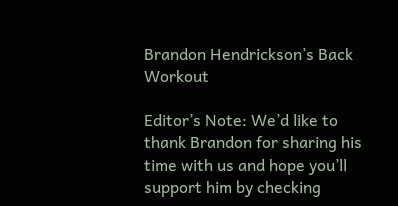Brandon Hendrickson’s Back Workout

Editor’s Note: We’d like to thank Brandon for sharing his time with us and hope you’ll support him by checking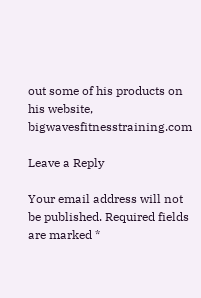out some of his products on his website, bigwavesfitnesstraining.com

Leave a Reply

Your email address will not be published. Required fields are marked *